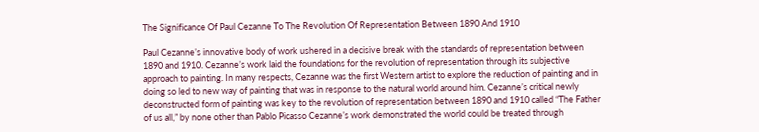The Significance Of Paul Cezanne To The Revolution Of Representation Between 1890 And 1910

Paul Cezanne’s innovative body of work ushered in a decisive break with the standards of representation between 1890 and 1910. Cezanne’s work laid the foundations for the revolution of representation through its subjective approach to painting. In many respects, Cezanne was the first Western artist to explore the reduction of painting and in doing so led to new way of painting that was in response to the natural world around him. Cezanne’s critical newly deconstructed form of painting was key to the revolution of representation between 1890 and 1910 called “The Father of us all,” by none other than Pablo Picasso Cezanne’s work demonstrated the world could be treated through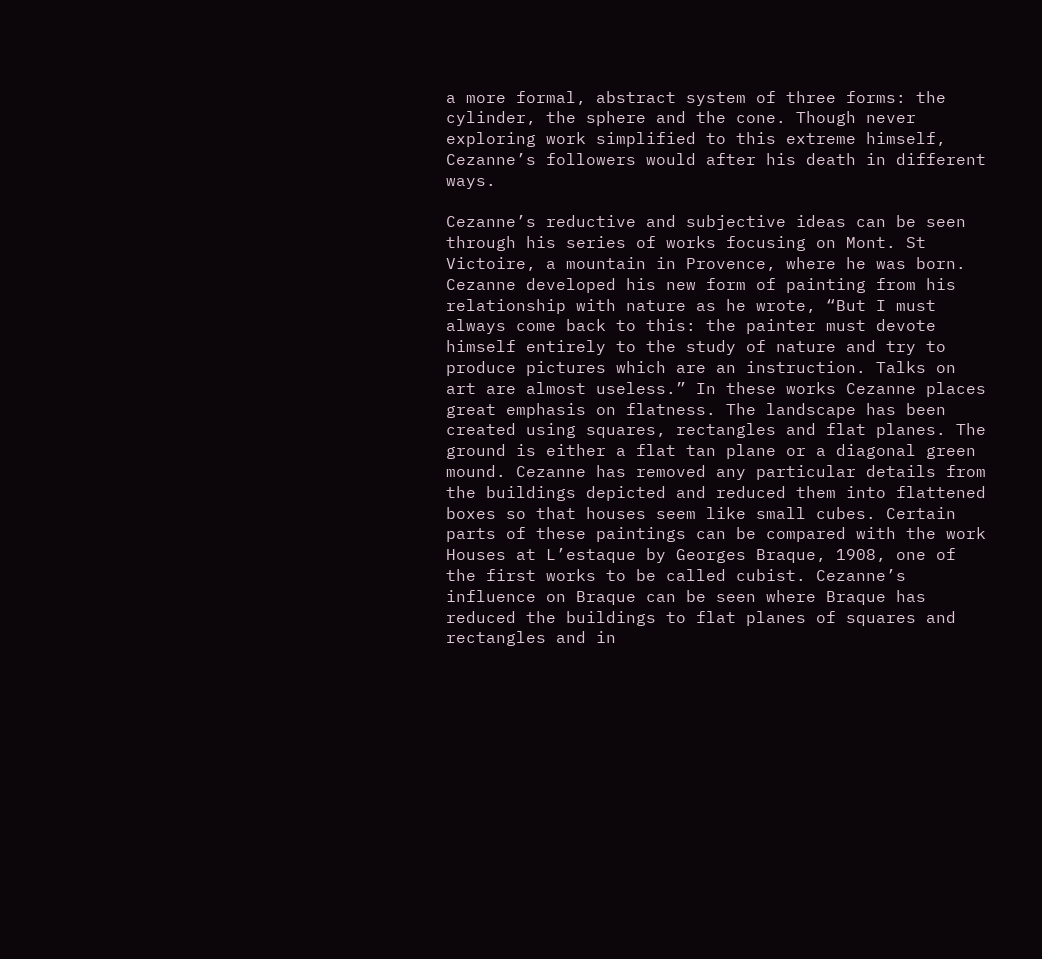a more formal, abstract system of three forms: the cylinder, the sphere and the cone. Though never exploring work simplified to this extreme himself, Cezanne’s followers would after his death in different ways.

Cezanne’s reductive and subjective ideas can be seen through his series of works focusing on Mont. St Victoire, a mountain in Provence, where he was born. Cezanne developed his new form of painting from his relationship with nature as he wrote, “But I must always come back to this: the painter must devote himself entirely to the study of nature and try to produce pictures which are an instruction. Talks on art are almost useless.” In these works Cezanne places great emphasis on flatness. The landscape has been created using squares, rectangles and flat planes. The ground is either a flat tan plane or a diagonal green mound. Cezanne has removed any particular details from the buildings depicted and reduced them into flattened boxes so that houses seem like small cubes. Certain parts of these paintings can be compared with the work Houses at L’estaque by Georges Braque, 1908, one of the first works to be called cubist. Cezanne’s influence on Braque can be seen where Braque has reduced the buildings to flat planes of squares and rectangles and in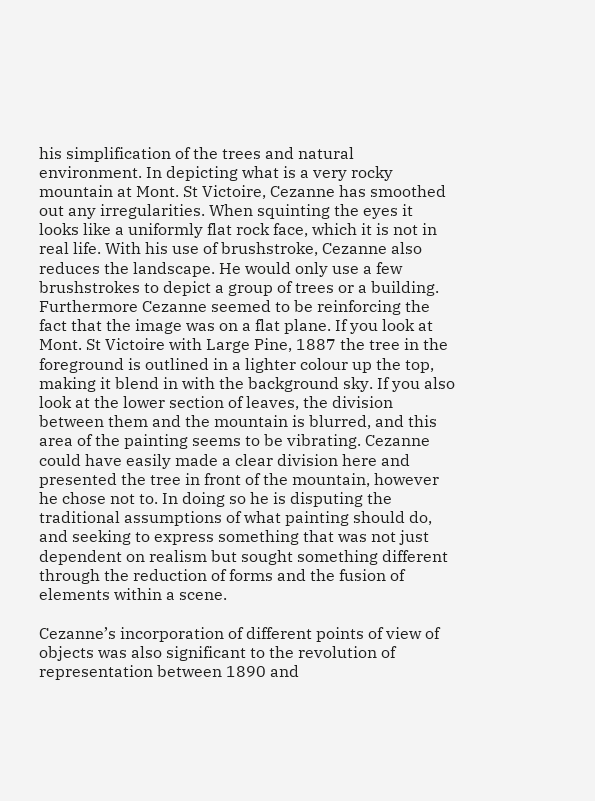his simplification of the trees and natural environment. In depicting what is a very rocky mountain at Mont. St Victoire, Cezanne has smoothed out any irregularities. When squinting the eyes it looks like a uniformly flat rock face, which it is not in real life. With his use of brushstroke, Cezanne also reduces the landscape. He would only use a few brushstrokes to depict a group of trees or a building. Furthermore Cezanne seemed to be reinforcing the fact that the image was on a flat plane. If you look at Mont. St Victoire with Large Pine, 1887 the tree in the foreground is outlined in a lighter colour up the top, making it blend in with the background sky. If you also look at the lower section of leaves, the division between them and the mountain is blurred, and this area of the painting seems to be vibrating. Cezanne could have easily made a clear division here and presented the tree in front of the mountain, however he chose not to. In doing so he is disputing the traditional assumptions of what painting should do, and seeking to express something that was not just dependent on realism but sought something different through the reduction of forms and the fusion of elements within a scene.

Cezanne’s incorporation of different points of view of objects was also significant to the revolution of representation between 1890 and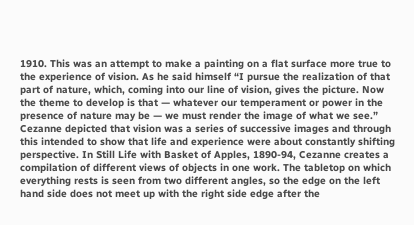1910. This was an attempt to make a painting on a flat surface more true to the experience of vision. As he said himself “I pursue the realization of that part of nature, which, coming into our line of vision, gives the picture. Now the theme to develop is that — whatever our temperament or power in the presence of nature may be — we must render the image of what we see.” Cezanne depicted that vision was a series of successive images and through this intended to show that life and experience were about constantly shifting perspective. In Still Life with Basket of Apples, 1890-94, Cezanne creates a compilation of different views of objects in one work. The tabletop on which everything rests is seen from two different angles, so the edge on the left hand side does not meet up with the right side edge after the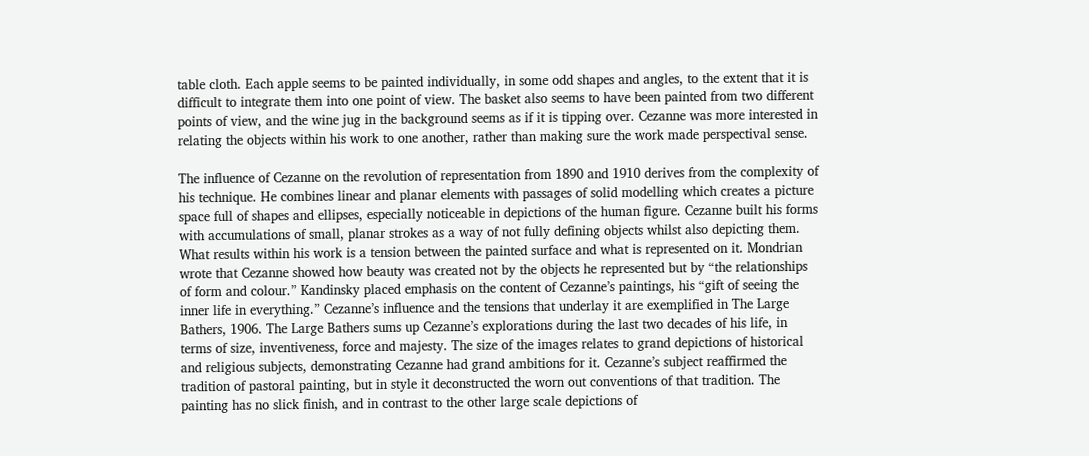table cloth. Each apple seems to be painted individually, in some odd shapes and angles, to the extent that it is difficult to integrate them into one point of view. The basket also seems to have been painted from two different points of view, and the wine jug in the background seems as if it is tipping over. Cezanne was more interested in relating the objects within his work to one another, rather than making sure the work made perspectival sense.

The influence of Cezanne on the revolution of representation from 1890 and 1910 derives from the complexity of his technique. He combines linear and planar elements with passages of solid modelling which creates a picture space full of shapes and ellipses, especially noticeable in depictions of the human figure. Cezanne built his forms with accumulations of small, planar strokes as a way of not fully defining objects whilst also depicting them. What results within his work is a tension between the painted surface and what is represented on it. Mondrian wrote that Cezanne showed how beauty was created not by the objects he represented but by “the relationships of form and colour.” Kandinsky placed emphasis on the content of Cezanne’s paintings, his “gift of seeing the inner life in everything.” Cezanne’s influence and the tensions that underlay it are exemplified in The Large Bathers, 1906. The Large Bathers sums up Cezanne’s explorations during the last two decades of his life, in terms of size, inventiveness, force and majesty. The size of the images relates to grand depictions of historical and religious subjects, demonstrating Cezanne had grand ambitions for it. Cezanne’s subject reaffirmed the tradition of pastoral painting, but in style it deconstructed the worn out conventions of that tradition. The painting has no slick finish, and in contrast to the other large scale depictions of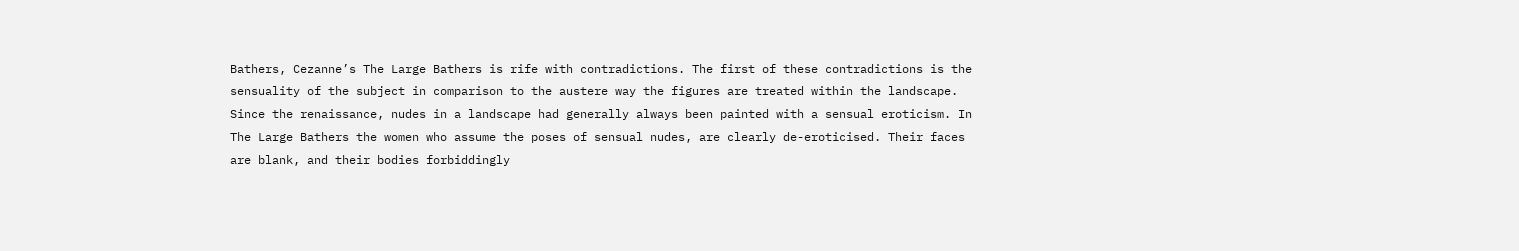Bathers, Cezanne’s The Large Bathers is rife with contradictions. The first of these contradictions is the sensuality of the subject in comparison to the austere way the figures are treated within the landscape. Since the renaissance, nudes in a landscape had generally always been painted with a sensual eroticism. In The Large Bathers the women who assume the poses of sensual nudes, are clearly de-eroticised. Their faces are blank, and their bodies forbiddingly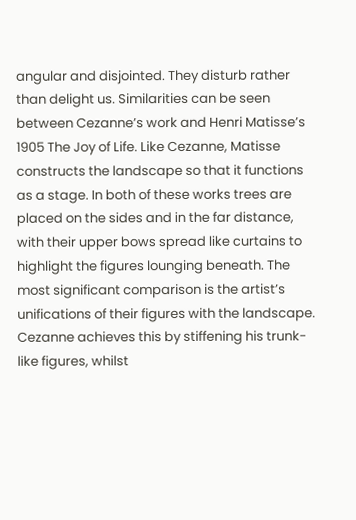angular and disjointed. They disturb rather than delight us. Similarities can be seen between Cezanne’s work and Henri Matisse’s 1905 The Joy of Life. Like Cezanne, Matisse constructs the landscape so that it functions as a stage. In both of these works trees are placed on the sides and in the far distance, with their upper bows spread like curtains to highlight the figures lounging beneath. The most significant comparison is the artist’s unifications of their figures with the landscape. Cezanne achieves this by stiffening his trunk-like figures, whilst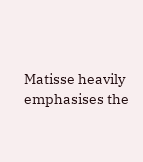Matisse heavily emphasises the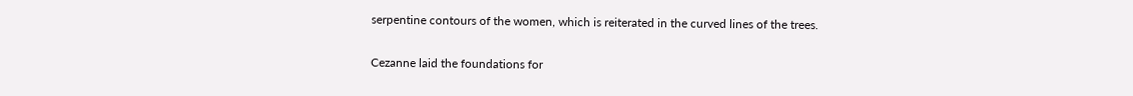serpentine contours of the women, which is reiterated in the curved lines of the trees.

Cezanne laid the foundations for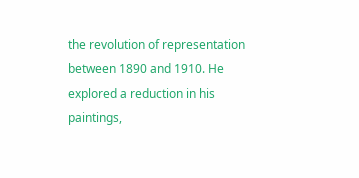the revolution of representation between 1890 and 1910. He explored a reduction in his paintings,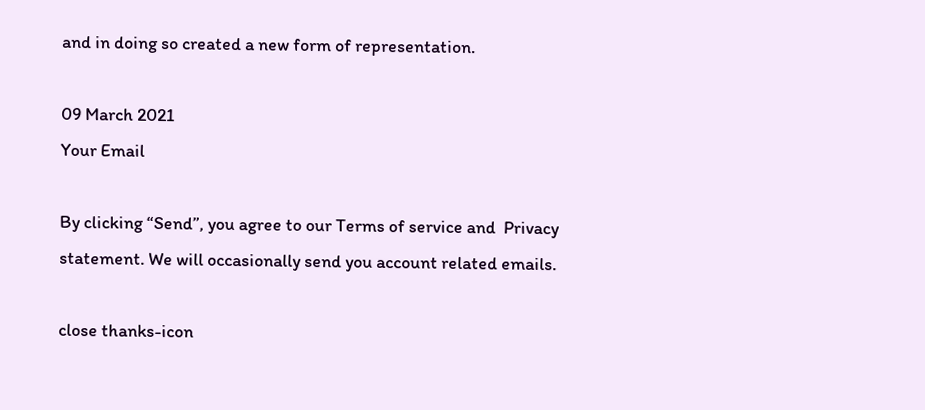and in doing so created a new form of representation.

09 March 2021
Your Email

By clicking “Send”, you agree to our Terms of service and  Privacy statement. We will occasionally send you account related emails.

close thanks-icon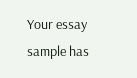Your essay sample has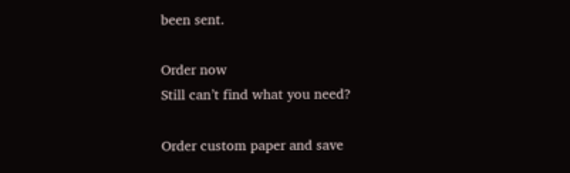been sent.

Order now
Still can’t find what you need?

Order custom paper and save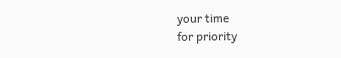your time
for priority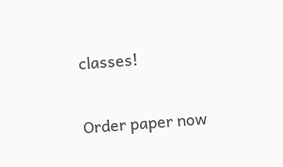classes!

Order paper now